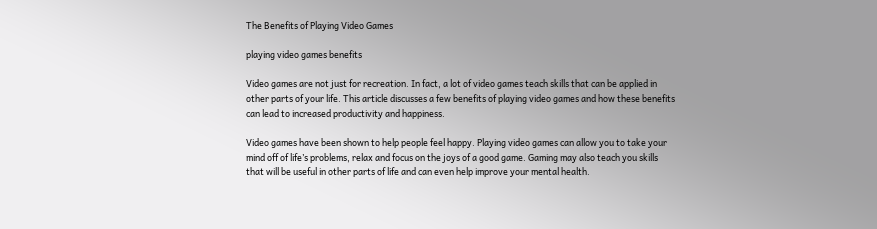The Benefits of Playing Video Games

playing video games benefits

Video games are not just for recreation. In fact, a lot of video games teach skills that can be applied in other parts of your life. This article discusses a few benefits of playing video games and how these benefits can lead to increased productivity and happiness.

Video games have been shown to help people feel happy. Playing video games can allow you to take your mind off of life’s problems, relax and focus on the joys of a good game. Gaming may also teach you skills that will be useful in other parts of life and can even help improve your mental health.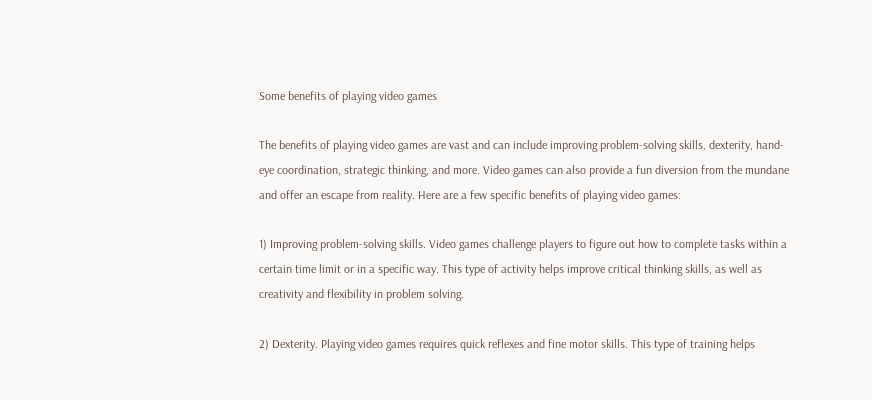Some benefits of playing video games

The benefits of playing video games are vast and can include improving problem-solving skills, dexterity, hand-eye coordination, strategic thinking, and more. Video games can also provide a fun diversion from the mundane and offer an escape from reality. Here are a few specific benefits of playing video games:

1) Improving problem-solving skills. Video games challenge players to figure out how to complete tasks within a certain time limit or in a specific way. This type of activity helps improve critical thinking skills, as well as creativity and flexibility in problem solving.

2) Dexterity. Playing video games requires quick reflexes and fine motor skills. This type of training helps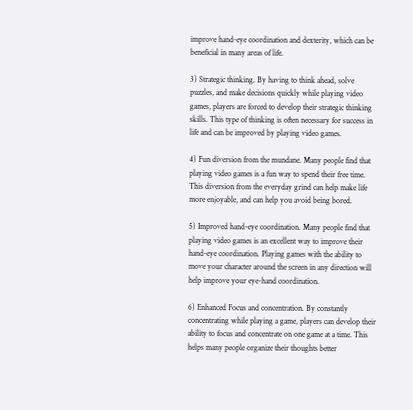improve hand-eye coordination and dexterity, which can be beneficial in many areas of life.

3) Strategic thinking. By having to think ahead, solve puzzles, and make decisions quickly while playing video games, players are forced to develop their strategic thinking skills. This type of thinking is often necessary for success in life and can be improved by playing video games.

4) Fun diversion from the mundane. Many people find that playing video games is a fun way to spend their free time. This diversion from the everyday grind can help make life more enjoyable, and can help you avoid being bored.

5) Improved hand-eye coordination. Many people find that playing video games is an excellent way to improve their hand-eye coordination. Playing games with the ability to move your character around the screen in any direction will help improve your eye-hand coordination.

6) Enhanced Focus and concentration. By constantly concentrating while playing a game, players can develop their ability to focus and concentrate on one game at a time. This helps many people organize their thoughts better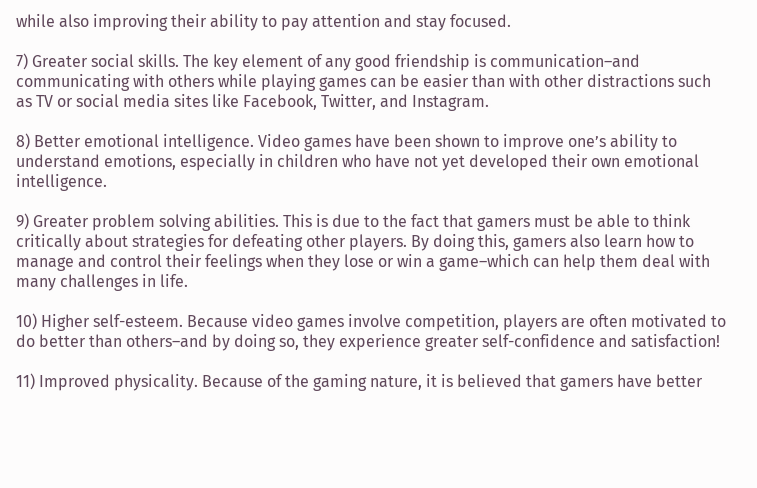while also improving their ability to pay attention and stay focused.

7) Greater social skills. The key element of any good friendship is communication–and communicating with others while playing games can be easier than with other distractions such as TV or social media sites like Facebook, Twitter, and Instagram.

8) Better emotional intelligence. Video games have been shown to improve one’s ability to understand emotions, especially in children who have not yet developed their own emotional intelligence.

9) Greater problem solving abilities. This is due to the fact that gamers must be able to think critically about strategies for defeating other players. By doing this, gamers also learn how to manage and control their feelings when they lose or win a game–which can help them deal with many challenges in life.

10) Higher self-esteem. Because video games involve competition, players are often motivated to do better than others–and by doing so, they experience greater self-confidence and satisfaction!

11) Improved physicality. Because of the gaming nature, it is believed that gamers have better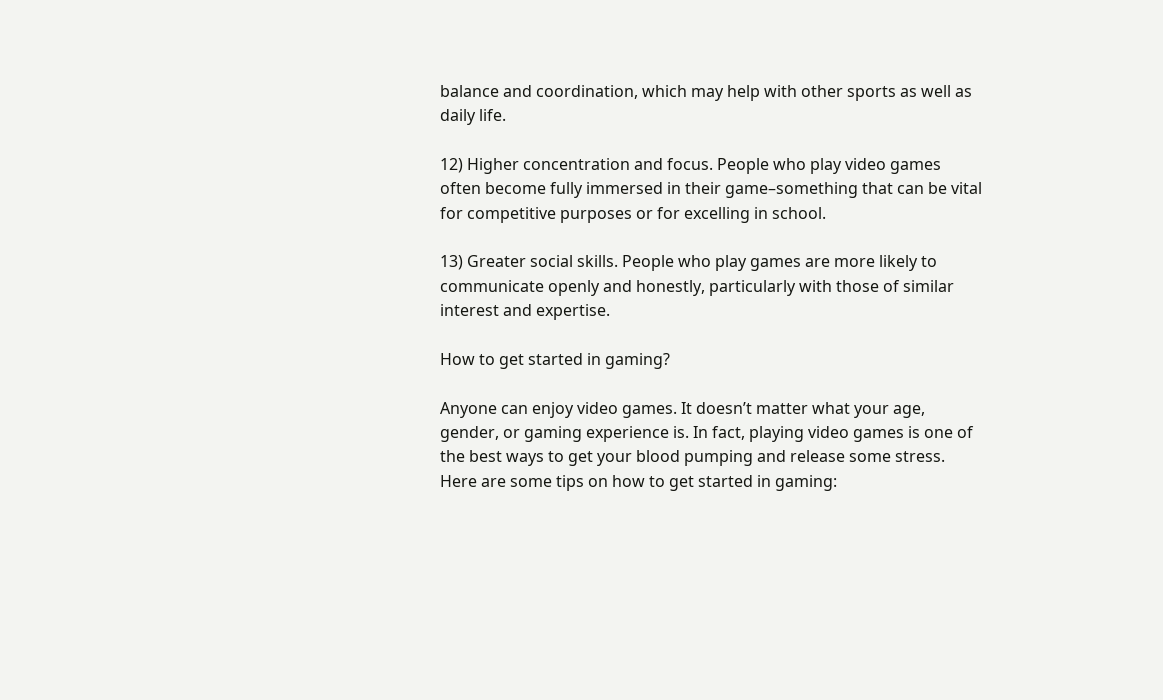balance and coordination, which may help with other sports as well as daily life.

12) Higher concentration and focus. People who play video games often become fully immersed in their game–something that can be vital for competitive purposes or for excelling in school.

13) Greater social skills. People who play games are more likely to communicate openly and honestly, particularly with those of similar interest and expertise.

How to get started in gaming?

Anyone can enjoy video games. It doesn’t matter what your age, gender, or gaming experience is. In fact, playing video games is one of the best ways to get your blood pumping and release some stress. Here are some tips on how to get started in gaming: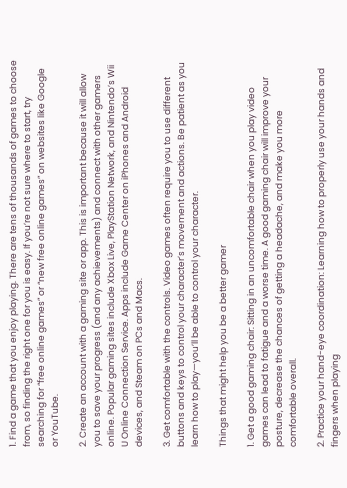1. Find a game that you enjoy playing. There are tens of thousands of games to choose from, so finding the right one for you is easy. If you’re not sure where to start, try searching for “free online games” or “new free online games” on websites like Google or YouTube.

2. Create an account with a gaming site or app. This is important because it will allow you to save your progress (and any achievements) and connect with other gamers online. Popular gaming sites include Xbox Live, PlayStation Network, and Nintendo’s Wii U Online Connection Service. Apps include Game Center on iPhones and Android devices, and Steam on PCs and Macs.

3. Get comfortable with the controls. Video games often require you to use different buttons and keys to control your character’s movement and actions. Be patient as you learn how to play—you’ll be able to control your character.

Things that might help you be a better gamer

1. Get a good gaming chair: Sitting in an uncomfortable chair when you play video games can lead to fatigue and a worse time. A good gaming chair will improve your posture, decrease the chances of getting a headache, and make you more comfortable overall.

2. Practice your hand-eye coordination: Learning how to properly use your hands and fingers when playing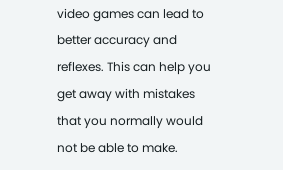video games can lead to better accuracy and reflexes. This can help you get away with mistakes that you normally would not be able to make.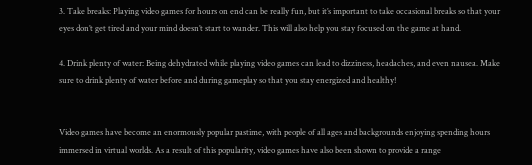3. Take breaks: Playing video games for hours on end can be really fun, but it’s important to take occasional breaks so that your eyes don’t get tired and your mind doesn’t start to wander. This will also help you stay focused on the game at hand.

4. Drink plenty of water: Being dehydrated while playing video games can lead to dizziness, headaches, and even nausea. Make sure to drink plenty of water before and during gameplay so that you stay energized and healthy!


Video games have become an enormously popular pastime, with people of all ages and backgrounds enjoying spending hours immersed in virtual worlds. As a result of this popularity, video games have also been shown to provide a range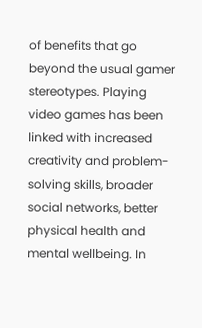of benefits that go beyond the usual gamer stereotypes. Playing video games has been linked with increased creativity and problem-solving skills, broader social networks, better physical health and mental wellbeing. In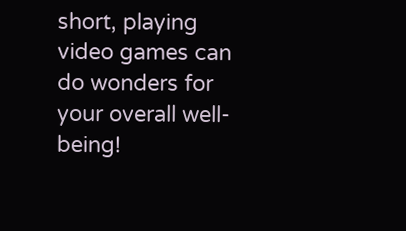short, playing video games can do wonders for your overall well-being!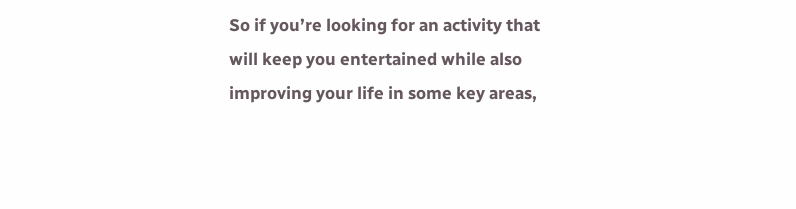So if you’re looking for an activity that will keep you entertained while also improving your life in some key areas,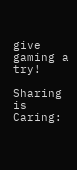give gaming a try!

Sharing is Caring: